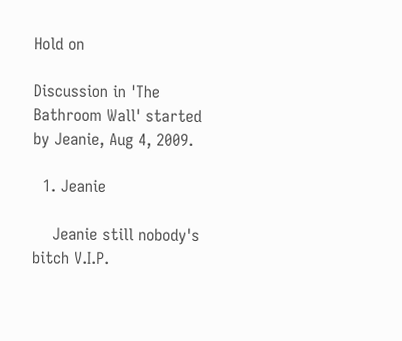Hold on

Discussion in 'The Bathroom Wall' started by Jeanie, Aug 4, 2009.

  1. Jeanie

    Jeanie still nobody's bitch V.I.P.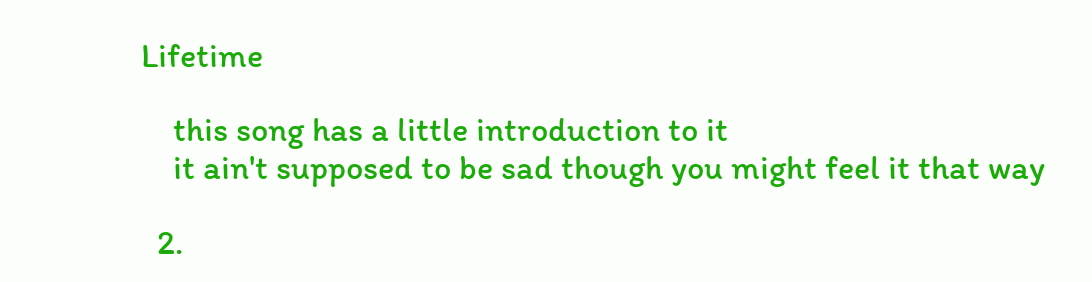Lifetime

    this song has a little introduction to it
    it ain't supposed to be sad though you might feel it that way

  2.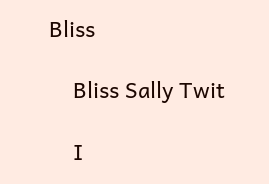Bliss

    Bliss Sally Twit

    I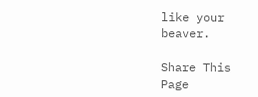like your beaver.

Share This Page